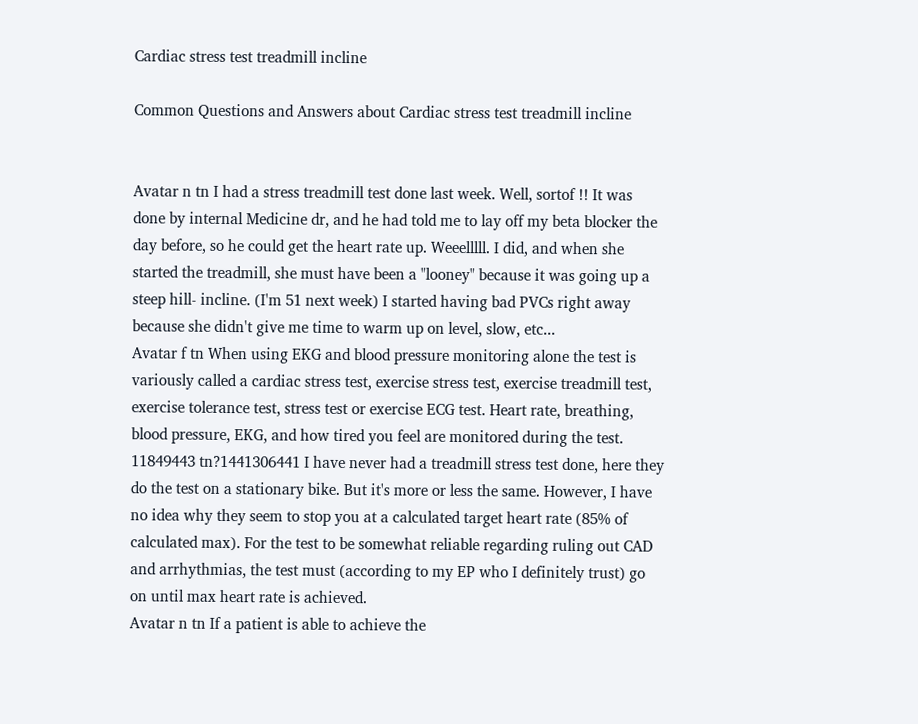Cardiac stress test treadmill incline

Common Questions and Answers about Cardiac stress test treadmill incline


Avatar n tn I had a stress treadmill test done last week. Well, sortof !! It was done by internal Medicine dr, and he had told me to lay off my beta blocker the day before, so he could get the heart rate up. Weeelllll. I did, and when she started the treadmill, she must have been a "looney" because it was going up a steep hill- incline. (I'm 51 next week) I started having bad PVCs right away because she didn't give me time to warm up on level, slow, etc...
Avatar f tn When using EKG and blood pressure monitoring alone the test is variously called a cardiac stress test, exercise stress test, exercise treadmill test, exercise tolerance test, stress test or exercise ECG test. Heart rate, breathing, blood pressure, EKG, and how tired you feel are monitored during the test.
11849443 tn?1441306441 I have never had a treadmill stress test done, here they do the test on a stationary bike. But it's more or less the same. However, I have no idea why they seem to stop you at a calculated target heart rate (85% of calculated max). For the test to be somewhat reliable regarding ruling out CAD and arrhythmias, the test must (according to my EP who I definitely trust) go on until max heart rate is achieved.
Avatar n tn If a patient is able to achieve the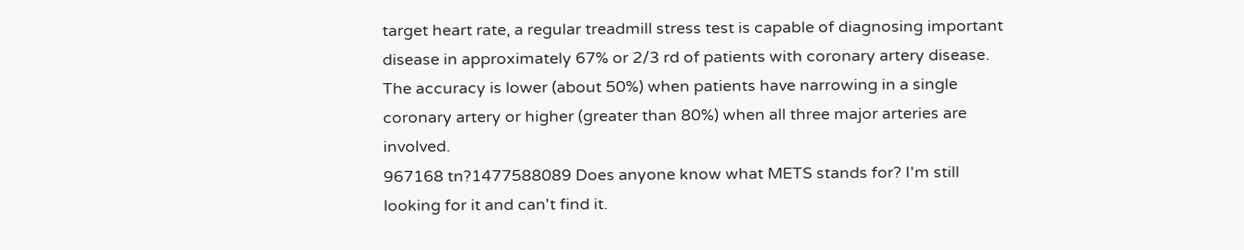target heart rate, a regular treadmill stress test is capable of diagnosing important disease in approximately 67% or 2/3 rd of patients with coronary artery disease. The accuracy is lower (about 50%) when patients have narrowing in a single coronary artery or higher (greater than 80%) when all three major arteries are involved.
967168 tn?1477588089 Does anyone know what METS stands for? I'm still looking for it and can't find it.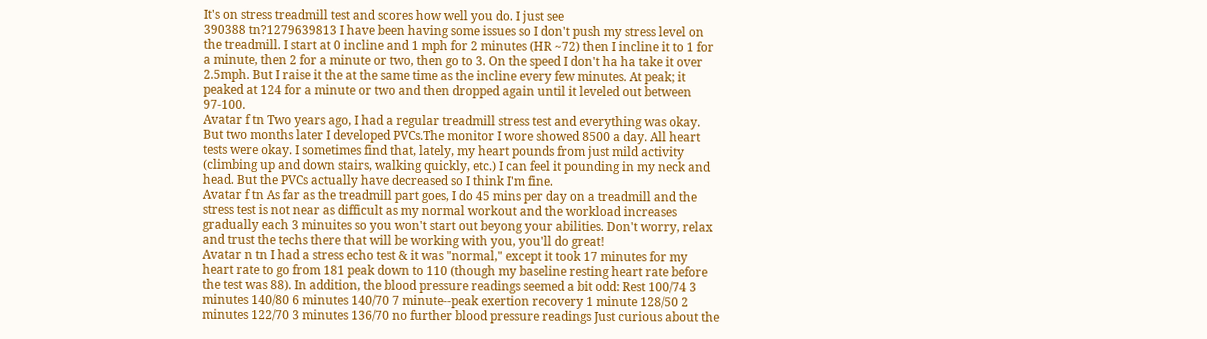It's on stress treadmill test and scores how well you do. I just see
390388 tn?1279639813 I have been having some issues so I don't push my stress level on the treadmill. I start at 0 incline and 1 mph for 2 minutes (HR ~72) then I incline it to 1 for a minute, then 2 for a minute or two, then go to 3. On the speed I don't ha ha take it over 2.5mph. But I raise it the at the same time as the incline every few minutes. At peak; it peaked at 124 for a minute or two and then dropped again until it leveled out between 97-100.
Avatar f tn Two years ago, I had a regular treadmill stress test and everything was okay. But two months later I developed PVCs.The monitor I wore showed 8500 a day. All heart tests were okay. I sometimes find that, lately, my heart pounds from just mild activity (climbing up and down stairs, walking quickly, etc.) I can feel it pounding in my neck and head. But the PVCs actually have decreased so I think I'm fine.
Avatar f tn As far as the treadmill part goes, I do 45 mins per day on a treadmill and the stress test is not near as difficult as my normal workout and the workload increases gradually each 3 minuites so you won't start out beyong your abilities. Don't worry, relax and trust the techs there that will be working with you, you'll do great!
Avatar n tn I had a stress echo test & it was "normal," except it took 17 minutes for my heart rate to go from 181 peak down to 110 (though my baseline resting heart rate before the test was 88). In addition, the blood pressure readings seemed a bit odd: Rest 100/74 3 minutes 140/80 6 minutes 140/70 7 minute--peak exertion recovery 1 minute 128/50 2 minutes 122/70 3 minutes 136/70 no further blood pressure readings Just curious about the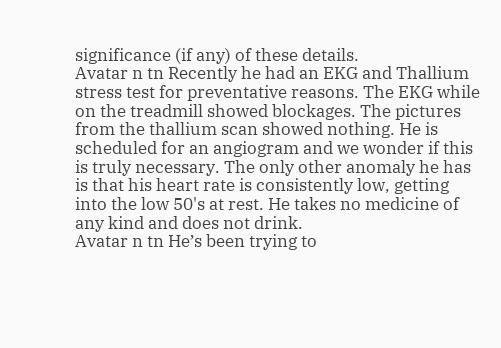significance (if any) of these details.
Avatar n tn Recently he had an EKG and Thallium stress test for preventative reasons. The EKG while on the treadmill showed blockages. The pictures from the thallium scan showed nothing. He is scheduled for an angiogram and we wonder if this is truly necessary. The only other anomaly he has is that his heart rate is consistently low, getting into the low 50's at rest. He takes no medicine of any kind and does not drink.
Avatar n tn He’s been trying to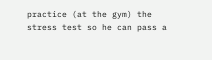practice (at the gym) the stress test so he can pass a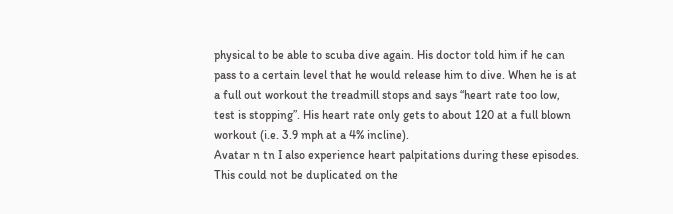physical to be able to scuba dive again. His doctor told him if he can pass to a certain level that he would release him to dive. When he is at a full out workout the treadmill stops and says “heart rate too low, test is stopping”. His heart rate only gets to about 120 at a full blown workout (i.e. 3.9 mph at a 4% incline).
Avatar n tn I also experience heart palpitations during these episodes. This could not be duplicated on the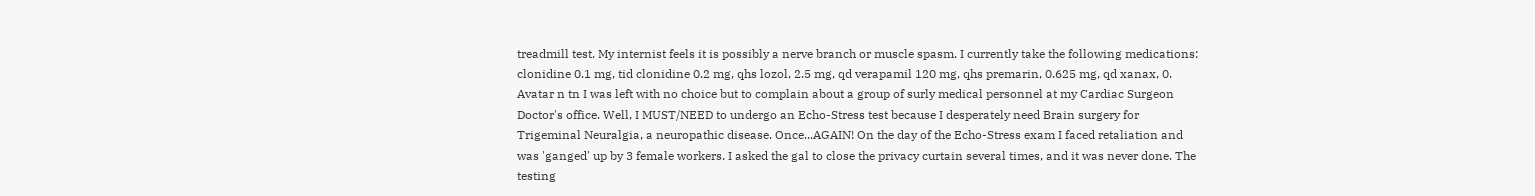treadmill test. My internist feels it is possibly a nerve branch or muscle spasm. I currently take the following medications: clonidine 0.1 mg, tid clonidine 0.2 mg, qhs lozol, 2.5 mg, qd verapamil 120 mg, qhs premarin, 0.625 mg, qd xanax, 0.
Avatar n tn I was left with no choice but to complain about a group of surly medical personnel at my Cardiac Surgeon Doctor's office. Well, I MUST/NEED to undergo an Echo-Stress test because I desperately need Brain surgery for Trigeminal Neuralgia, a neuropathic disease. Once...AGAIN! On the day of the Echo-Stress exam I faced retaliation and was 'ganged' up by 3 female workers. I asked the gal to close the privacy curtain several times, and it was never done. The testing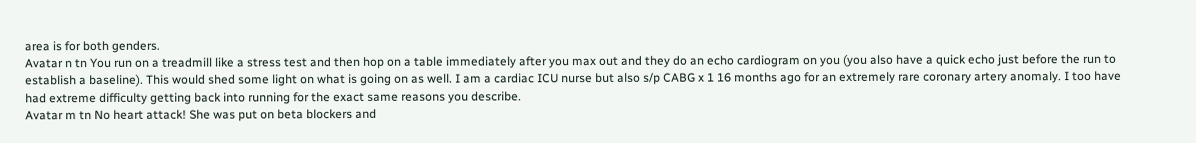area is for both genders.
Avatar n tn You run on a treadmill like a stress test and then hop on a table immediately after you max out and they do an echo cardiogram on you (you also have a quick echo just before the run to establish a baseline). This would shed some light on what is going on as well. I am a cardiac ICU nurse but also s/p CABG x 1 16 months ago for an extremely rare coronary artery anomaly. I too have had extreme difficulty getting back into running for the exact same reasons you describe.
Avatar m tn No heart attack! She was put on beta blockers and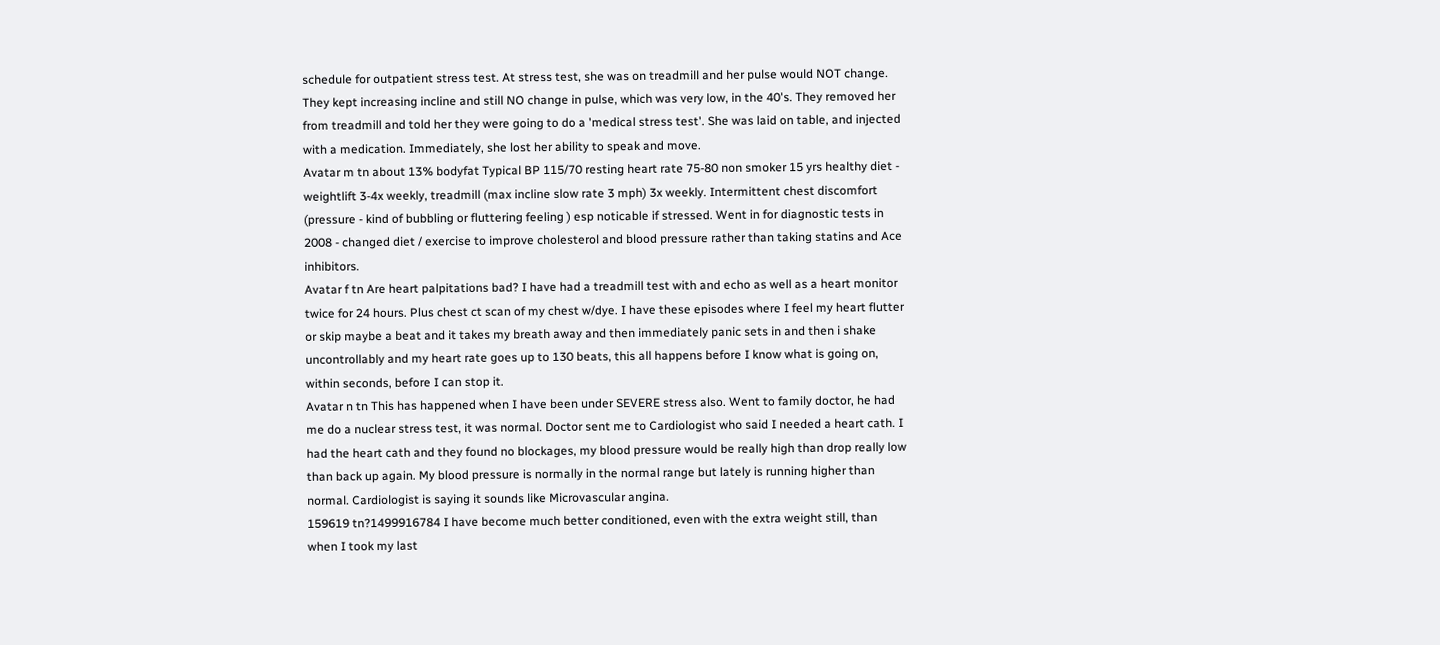schedule for outpatient stress test. At stress test, she was on treadmill and her pulse would NOT change. They kept increasing incline and still NO change in pulse, which was very low, in the 40's. They removed her from treadmill and told her they were going to do a 'medical stress test'. She was laid on table, and injected with a medication. Immediately, she lost her ability to speak and move.
Avatar m tn about 13% bodyfat Typical BP 115/70 resting heart rate 75-80 non smoker 15 yrs healthy diet - weightlift 3-4x weekly, treadmill (max incline slow rate 3 mph) 3x weekly. Intermittent chest discomfort (pressure - kind of bubbling or fluttering feeling ) esp noticable if stressed. Went in for diagnostic tests in 2008 - changed diet / exercise to improve cholesterol and blood pressure rather than taking statins and Ace inhibitors.
Avatar f tn Are heart palpitations bad? I have had a treadmill test with and echo as well as a heart monitor twice for 24 hours. Plus chest ct scan of my chest w/dye. I have these episodes where I feel my heart flutter or skip maybe a beat and it takes my breath away and then immediately panic sets in and then i shake uncontrollably and my heart rate goes up to 130 beats, this all happens before I know what is going on, within seconds, before I can stop it.
Avatar n tn This has happened when I have been under SEVERE stress also. Went to family doctor, he had me do a nuclear stress test, it was normal. Doctor sent me to Cardiologist who said I needed a heart cath. I had the heart cath and they found no blockages, my blood pressure would be really high than drop really low than back up again. My blood pressure is normally in the normal range but lately is running higher than normal. Cardiologist is saying it sounds like Microvascular angina.
159619 tn?1499916784 I have become much better conditioned, even with the extra weight still, than when I took my last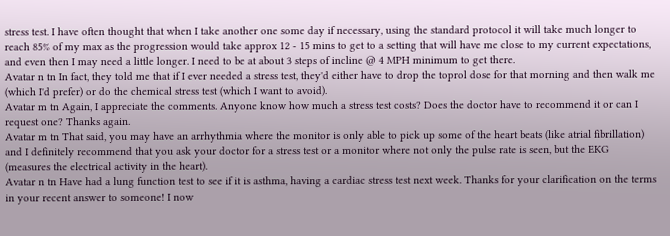stress test. I have often thought that when I take another one some day if necessary, using the standard protocol it will take much longer to reach 85% of my max as the progression would take approx 12 - 15 mins to get to a setting that will have me close to my current expectations, and even then I may need a little longer. I need to be at about 3 steps of incline @ 4 MPH minimum to get there.
Avatar n tn In fact, they told me that if I ever needed a stress test, they'd either have to drop the toprol dose for that morning and then walk me (which I'd prefer) or do the chemical stress test (which I want to avoid).
Avatar m tn Again, I appreciate the comments. Anyone know how much a stress test costs? Does the doctor have to recommend it or can I request one? Thanks again.
Avatar m tn That said, you may have an arrhythmia where the monitor is only able to pick up some of the heart beats (like atrial fibrillation) and I definitely recommend that you ask your doctor for a stress test or a monitor where not only the pulse rate is seen, but the EKG (measures the electrical activity in the heart).
Avatar n tn Have had a lung function test to see if it is asthma, having a cardiac stress test next week. Thanks for your clarification on the terms in your recent answer to someone! I now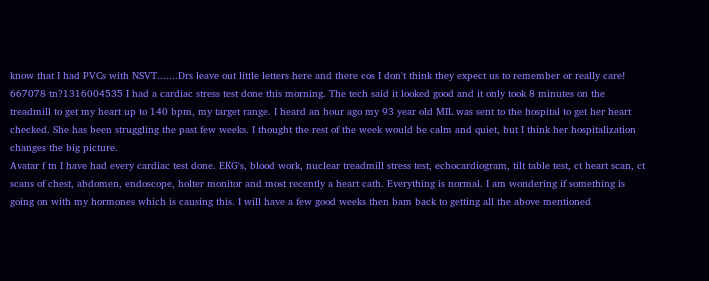know that I had PVCs with NSVT.......Drs leave out little letters here and there cos I don't think they expect us to remember or really care!
667078 tn?1316004535 I had a cardiac stress test done this morning. The tech said it looked good and it only took 8 minutes on the treadmill to get my heart up to 140 bpm, my target range. I heard an hour ago my 93 year old MIL was sent to the hospital to get her heart checked. She has been struggling the past few weeks. I thought the rest of the week would be calm and quiet, but I think her hospitalization changes the big picture.
Avatar f tn I have had every cardiac test done. EKG's, blood work, nuclear treadmill stress test, echocardiogram, tilt table test, ct heart scan, ct scans of chest, abdomen, endoscope, holter monitor and most recently a heart cath. Everything is normal. I am wondering if something is going on with my hormones which is causing this. I will have a few good weeks then bam back to getting all the above mentioned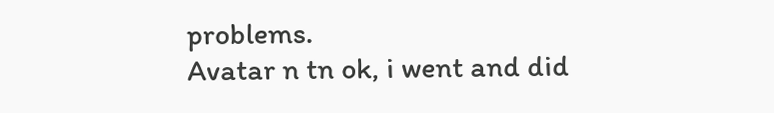problems.
Avatar n tn ok, i went and did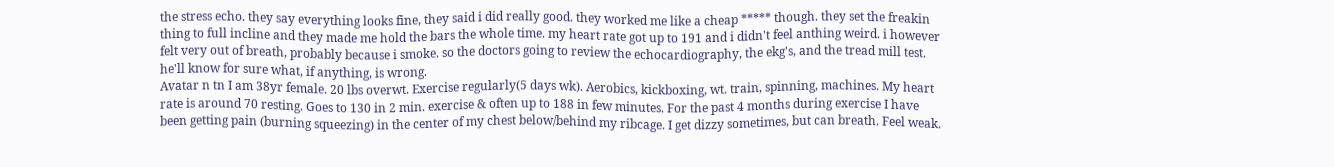the stress echo. they say everything looks fine, they said i did really good. they worked me like a cheap ***** though. they set the freakin thing to full incline and they made me hold the bars the whole time. my heart rate got up to 191 and i didn't feel anthing weird. i however felt very out of breath, probably because i smoke. so the doctors going to review the echocardiography, the ekg's, and the tread mill test. he'll know for sure what, if anything, is wrong.
Avatar n tn I am 38yr female. 20 lbs overwt. Exercise regularly(5 days wk). Aerobics, kickboxing, wt. train, spinning, machines. My heart rate is around 70 resting. Goes to 130 in 2 min. exercise & often up to 188 in few minutes. For the past 4 months during exercise I have been getting pain (burning squeezing) in the center of my chest below/behind my ribcage. I get dizzy sometimes, but can breath. Feel weak.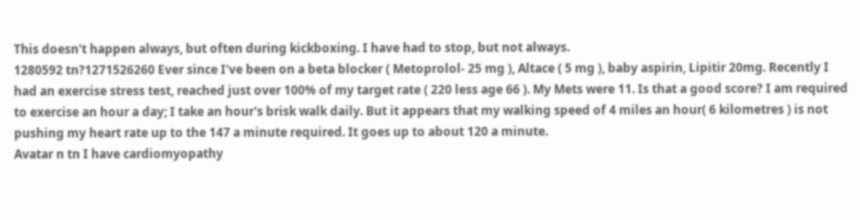This doesn't happen always, but often during kickboxing. I have had to stop, but not always.
1280592 tn?1271526260 Ever since I've been on a beta blocker ( Metoprolol- 25 mg ), Altace ( 5 mg ), baby aspirin, Lipitir 20mg. Recently I had an exercise stress test, reached just over 100% of my target rate ( 220 less age 66 ). My Mets were 11. Is that a good score? I am required to exercise an hour a day; I take an hour's brisk walk daily. But it appears that my walking speed of 4 miles an hour( 6 kilometres ) is not pushing my heart rate up to the 147 a minute required. It goes up to about 120 a minute.
Avatar n tn I have cardiomyopathy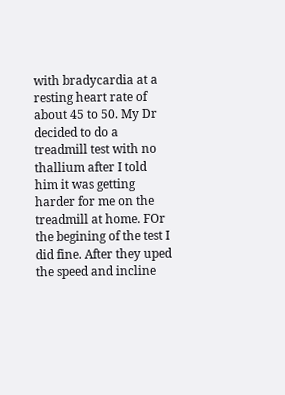with bradycardia at a resting heart rate of about 45 to 50. My Dr decided to do a treadmill test with no thallium after I told him it was getting harder for me on the treadmill at home. FOr the begining of the test I did fine. After they uped the speed and incline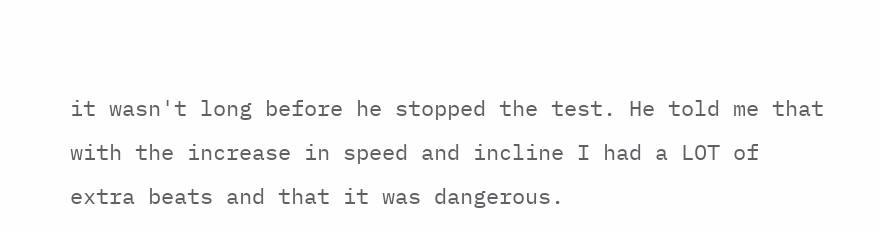it wasn't long before he stopped the test. He told me that with the increase in speed and incline I had a LOT of extra beats and that it was dangerous.